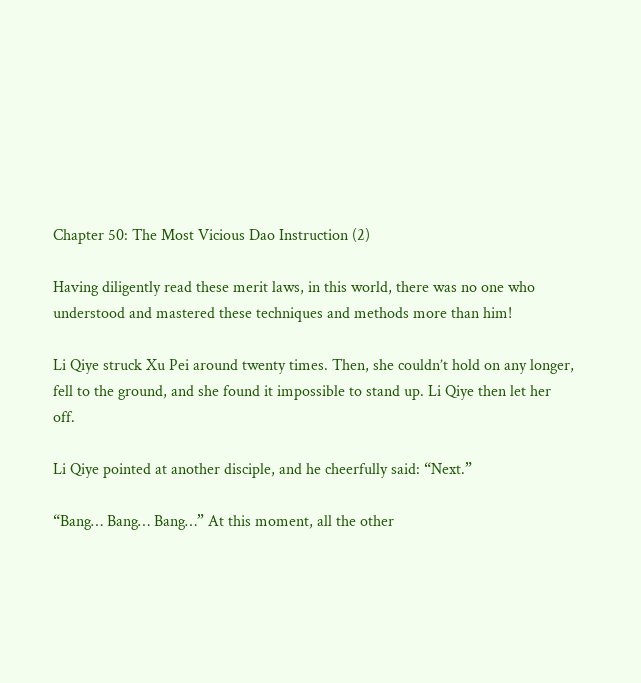Chapter 50: The Most Vicious Dao Instruction (2)

Having diligently read these merit laws, in this world, there was no one who understood and mastered these techniques and methods more than him!

Li Qiye struck Xu Pei around twenty times. Then, she couldn’t hold on any longer, fell to the ground, and she found it impossible to stand up. Li Qiye then let her off.

Li Qiye pointed at another disciple, and he cheerfully said: “Next.”

“Bang… Bang… Bang…” At this moment, all the other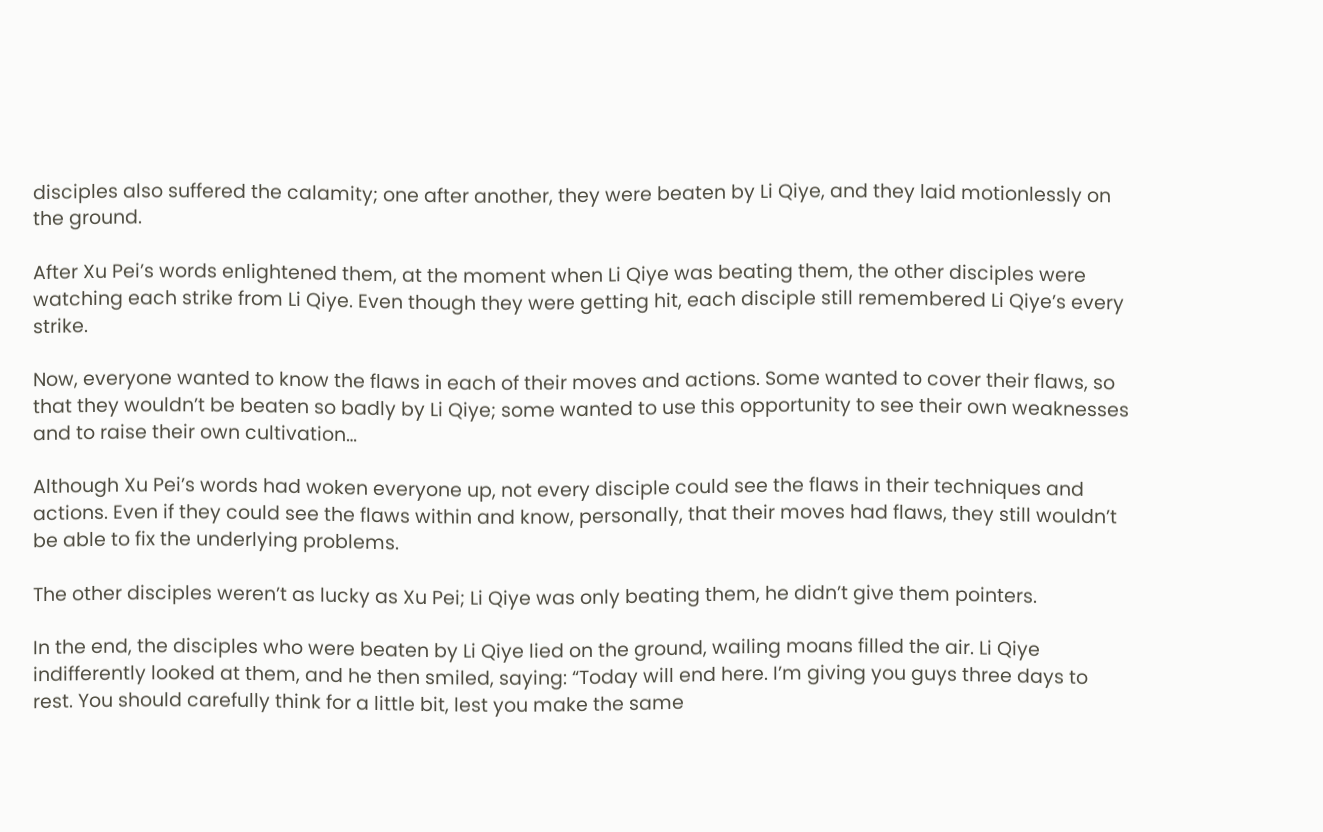disciples also suffered the calamity; one after another, they were beaten by Li Qiye, and they laid motionlessly on the ground.

After Xu Pei’s words enlightened them, at the moment when Li Qiye was beating them, the other disciples were watching each strike from Li Qiye. Even though they were getting hit, each disciple still remembered Li Qiye’s every strike.

Now, everyone wanted to know the flaws in each of their moves and actions. Some wanted to cover their flaws, so that they wouldn’t be beaten so badly by Li Qiye; some wanted to use this opportunity to see their own weaknesses and to raise their own cultivation…

Although Xu Pei’s words had woken everyone up, not every disciple could see the flaws in their techniques and actions. Even if they could see the flaws within and know, personally, that their moves had flaws, they still wouldn’t be able to fix the underlying problems.

The other disciples weren’t as lucky as Xu Pei; Li Qiye was only beating them, he didn’t give them pointers.

In the end, the disciples who were beaten by Li Qiye lied on the ground, wailing moans filled the air. Li Qiye indifferently looked at them, and he then smiled, saying: “Today will end here. I’m giving you guys three days to rest. You should carefully think for a little bit, lest you make the same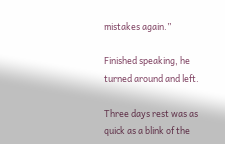mistakes again.”

Finished speaking, he turned around and left.

Three days rest was as quick as a blink of the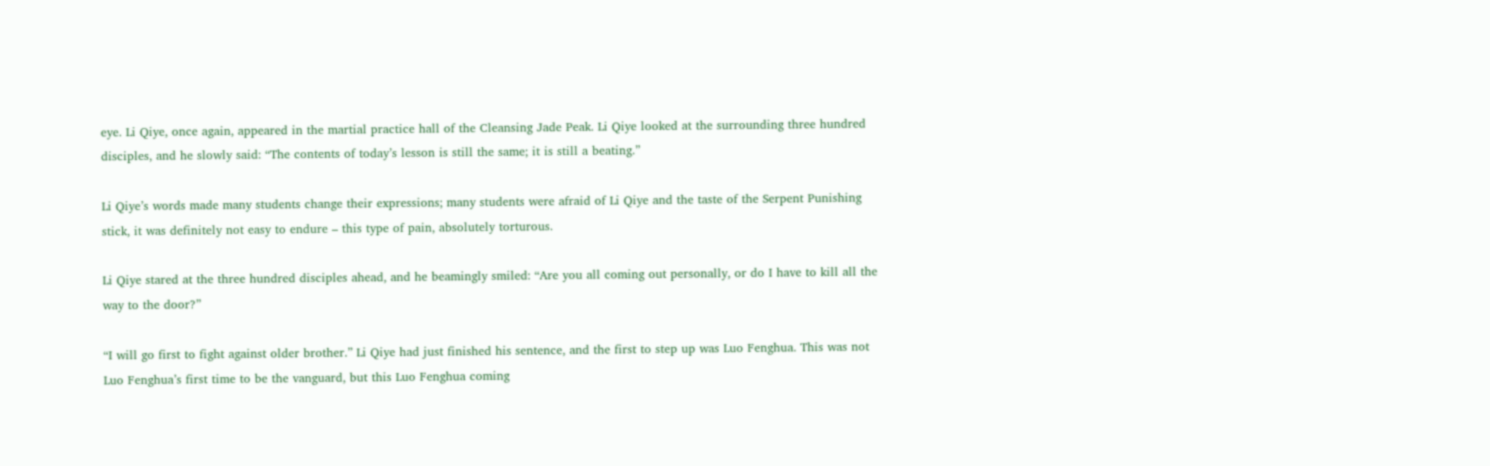eye. Li Qiye, once again, appeared in the martial practice hall of the Cleansing Jade Peak. Li Qiye looked at the surrounding three hundred disciples, and he slowly said: “The contents of today’s lesson is still the same; it is still a beating.”

Li Qiye’s words made many students change their expressions; many students were afraid of Li Qiye and the taste of the Serpent Punishing stick, it was definitely not easy to endure – this type of pain, absolutely torturous.

Li Qiye stared at the three hundred disciples ahead, and he beamingly smiled: “Are you all coming out personally, or do I have to kill all the way to the door?”

“I will go first to fight against older brother.” Li Qiye had just finished his sentence, and the first to step up was Luo Fenghua. This was not Luo Fenghua’s first time to be the vanguard, but this Luo Fenghua coming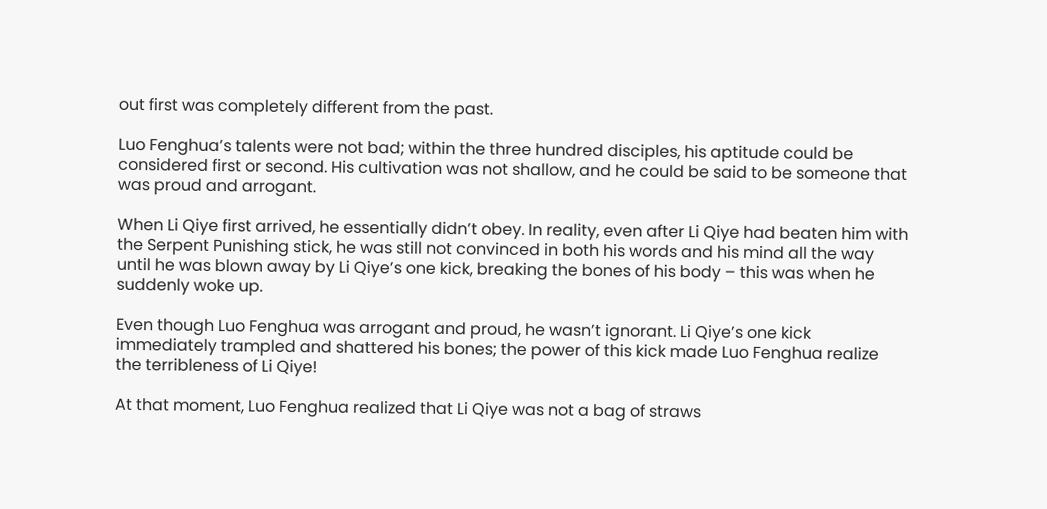out first was completely different from the past.

Luo Fenghua’s talents were not bad; within the three hundred disciples, his aptitude could be considered first or second. His cultivation was not shallow, and he could be said to be someone that was proud and arrogant.

When Li Qiye first arrived, he essentially didn’t obey. In reality, even after Li Qiye had beaten him with the Serpent Punishing stick, he was still not convinced in both his words and his mind all the way until he was blown away by Li Qiye’s one kick, breaking the bones of his body – this was when he suddenly woke up.

Even though Luo Fenghua was arrogant and proud, he wasn’t ignorant. Li Qiye’s one kick immediately trampled and shattered his bones; the power of this kick made Luo Fenghua realize the terribleness of Li Qiye!

At that moment, Luo Fenghua realized that Li Qiye was not a bag of straws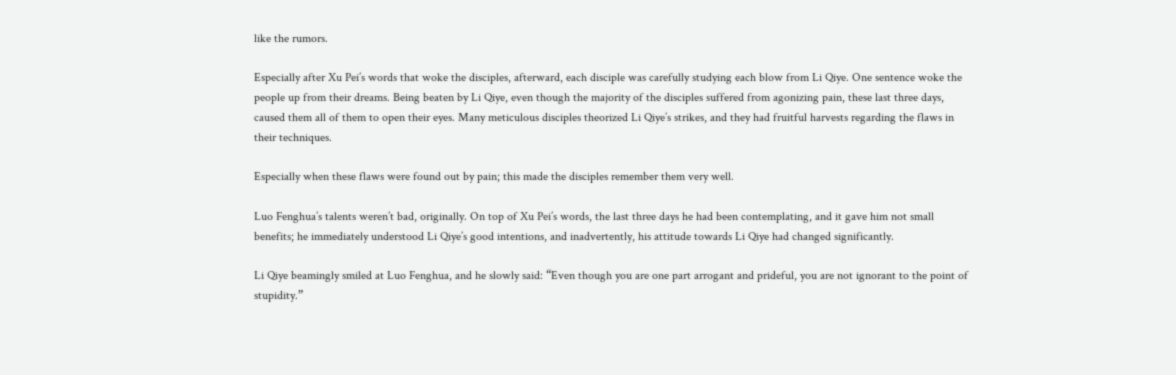like the rumors.

Especially after Xu Pei’s words that woke the disciples, afterward, each disciple was carefully studying each blow from Li Qiye. One sentence woke the people up from their dreams. Being beaten by Li Qiye, even though the majority of the disciples suffered from agonizing pain, these last three days, caused them all of them to open their eyes. Many meticulous disciples theorized Li Qiye’s strikes, and they had fruitful harvests regarding the flaws in their techniques.

Especially when these flaws were found out by pain; this made the disciples remember them very well.

Luo Fenghua’s talents weren’t bad, originally. On top of Xu Pei’s words, the last three days he had been contemplating, and it gave him not small benefits; he immediately understood Li Qiye’s good intentions, and inadvertently, his attitude towards Li Qiye had changed significantly.

Li Qiye beamingly smiled at Luo Fenghua, and he slowly said: “Even though you are one part arrogant and prideful, you are not ignorant to the point of stupidity.”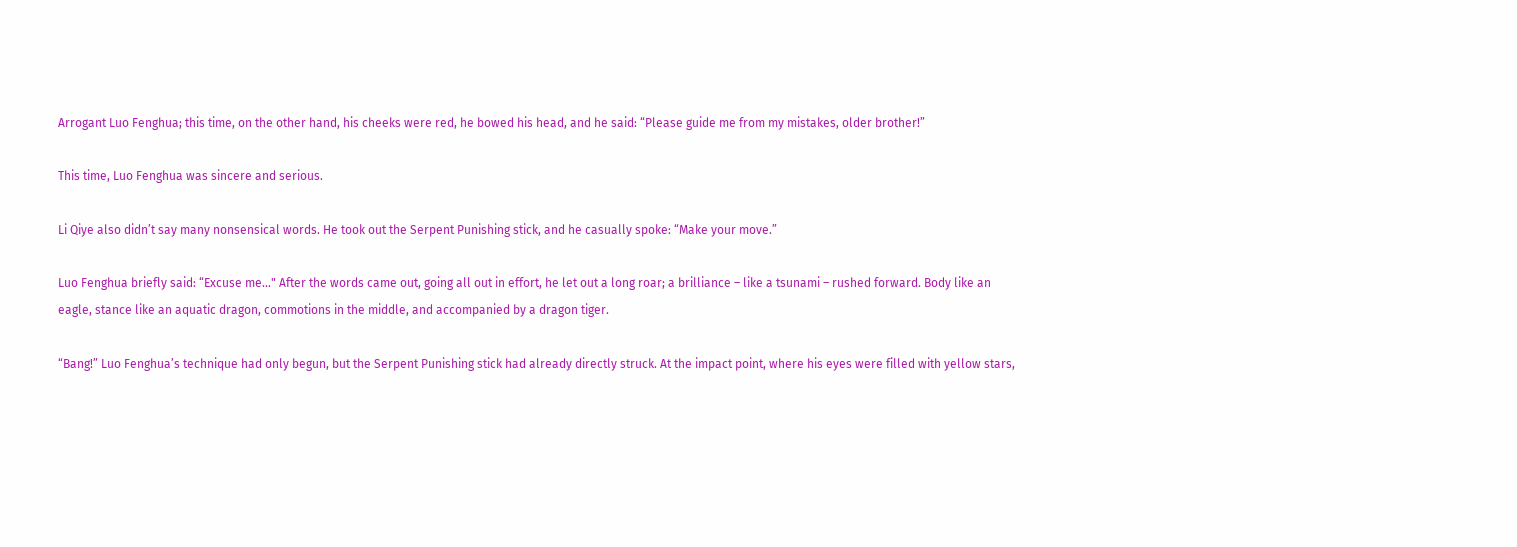Arrogant Luo Fenghua; this time, on the other hand, his cheeks were red, he bowed his head, and he said: “Please guide me from my mistakes, older brother!”

This time, Luo Fenghua was sincere and serious.

Li Qiye also didn’t say many nonsensical words. He took out the Serpent Punishing stick, and he casually spoke: “Make your move.”

Luo Fenghua briefly said: “Excuse me…" After the words came out, going all out in effort, he let out a long roar; a brilliance – like a tsunami – rushed forward. Body like an eagle, stance like an aquatic dragon, commotions in the middle, and accompanied by a dragon tiger.

“Bang!” Luo Fenghua’s technique had only begun, but the Serpent Punishing stick had already directly struck. At the impact point, where his eyes were filled with yellow stars,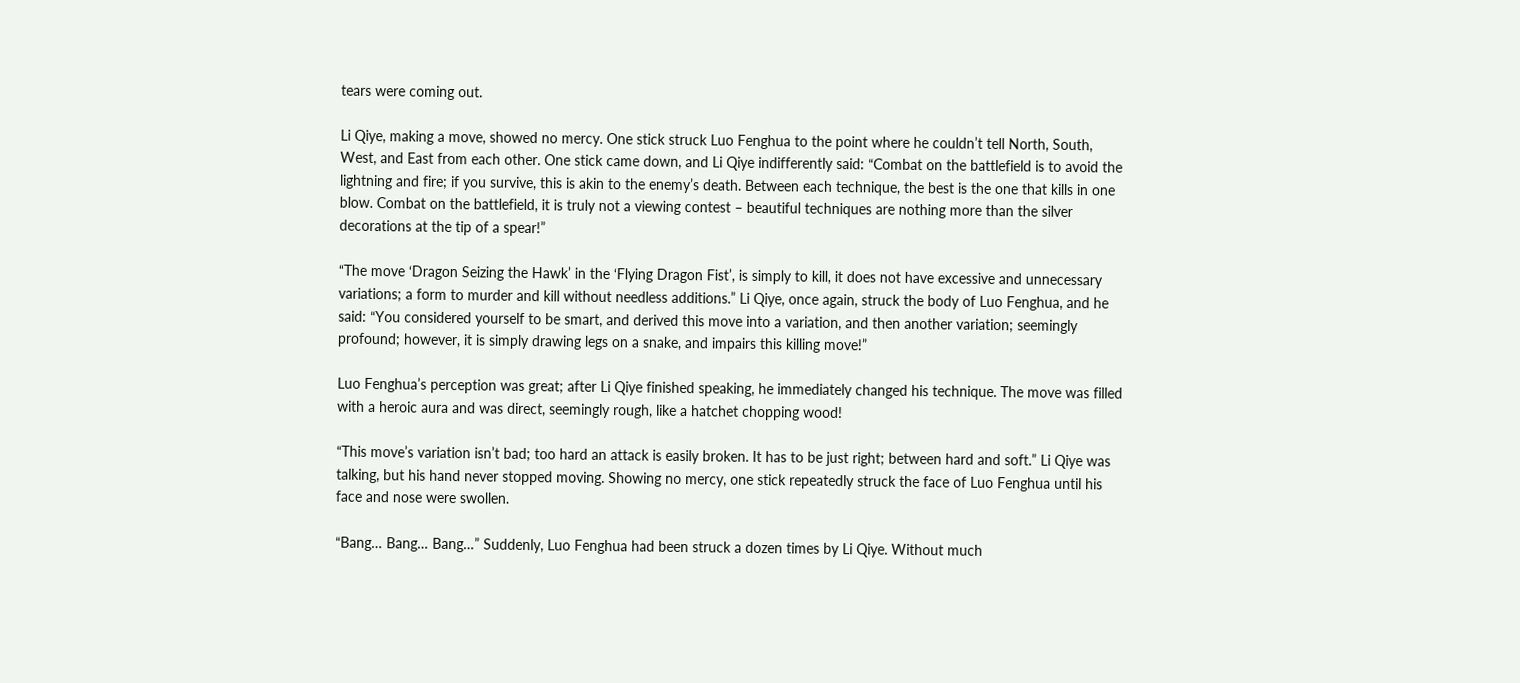tears were coming out.

Li Qiye, making a move, showed no mercy. One stick struck Luo Fenghua to the point where he couldn’t tell North, South, West, and East from each other. One stick came down, and Li Qiye indifferently said: “Combat on the battlefield is to avoid the lightning and fire; if you survive, this is akin to the enemy’s death. Between each technique, the best is the one that kills in one blow. Combat on the battlefield, it is truly not a viewing contest – beautiful techniques are nothing more than the silver decorations at the tip of a spear!”

“The move ‘Dragon Seizing the Hawk’ in the ‘Flying Dragon Fist’, is simply to kill, it does not have excessive and unnecessary variations; a form to murder and kill without needless additions.” Li Qiye, once again, struck the body of Luo Fenghua, and he said: “You considered yourself to be smart, and derived this move into a variation, and then another variation; seemingly profound; however, it is simply drawing legs on a snake, and impairs this killing move!”

Luo Fenghua’s perception was great; after Li Qiye finished speaking, he immediately changed his technique. The move was filled with a heroic aura and was direct, seemingly rough, like a hatchet chopping wood!

“This move’s variation isn’t bad; too hard an attack is easily broken. It has to be just right; between hard and soft.” Li Qiye was talking, but his hand never stopped moving. Showing no mercy, one stick repeatedly struck the face of Luo Fenghua until his face and nose were swollen.

“Bang… Bang… Bang…” Suddenly, Luo Fenghua had been struck a dozen times by Li Qiye. Without much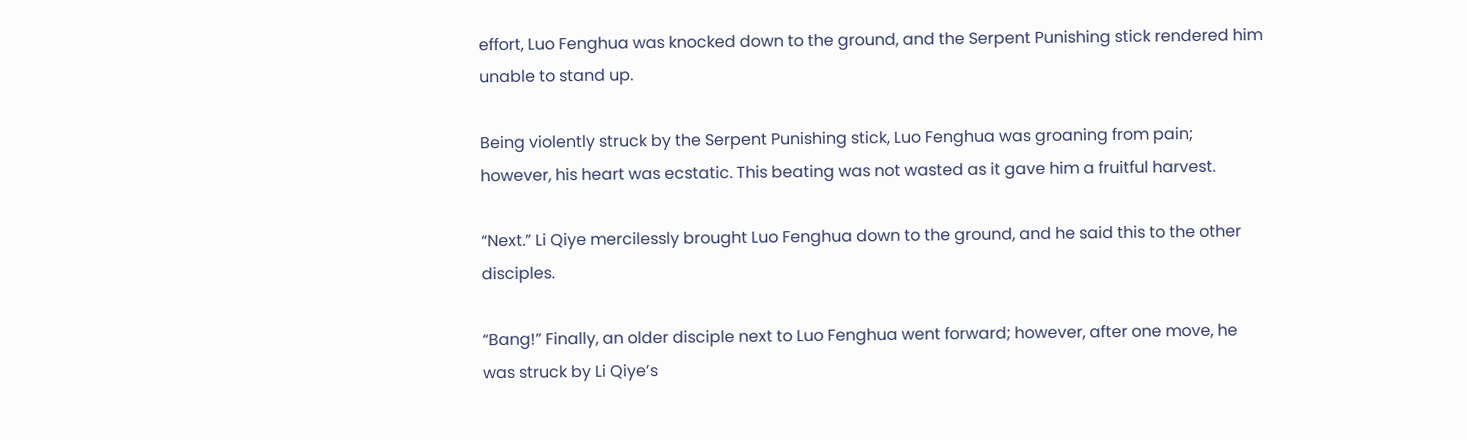effort, Luo Fenghua was knocked down to the ground, and the Serpent Punishing stick rendered him unable to stand up.

Being violently struck by the Serpent Punishing stick, Luo Fenghua was groaning from pain; however, his heart was ecstatic. This beating was not wasted as it gave him a fruitful harvest.

“Next.” Li Qiye mercilessly brought Luo Fenghua down to the ground, and he said this to the other disciples.

“Bang!” Finally, an older disciple next to Luo Fenghua went forward; however, after one move, he was struck by Li Qiye’s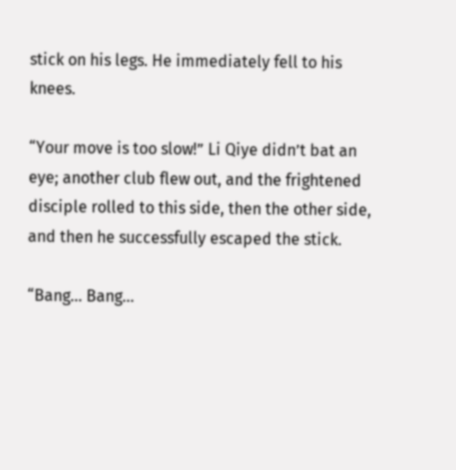stick on his legs. He immediately fell to his knees.

“Your move is too slow!” Li Qiye didn’t bat an eye; another club flew out, and the frightened disciple rolled to this side, then the other side, and then he successfully escaped the stick.

“Bang… Bang…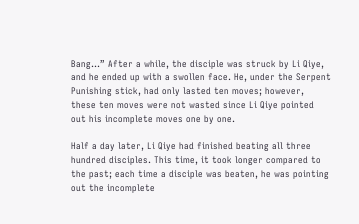Bang…” After a while, the disciple was struck by Li Qiye, and he ended up with a swollen face. He, under the Serpent Punishing stick, had only lasted ten moves; however, these ten moves were not wasted since Li Qiye pointed out his incomplete moves one by one.

Half a day later, Li Qiye had finished beating all three hundred disciples. This time, it took longer compared to the past; each time a disciple was beaten, he was pointing out the incomplete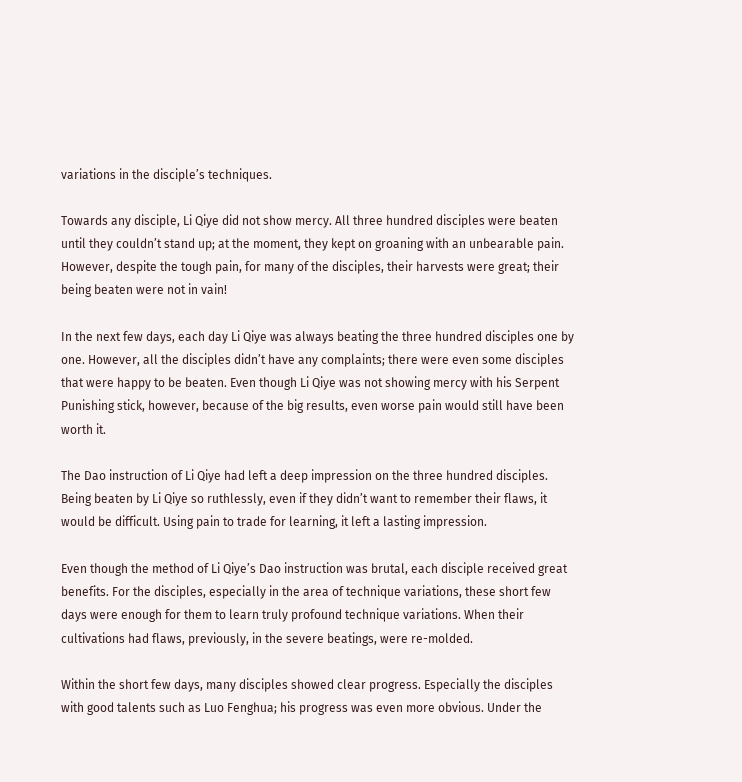variations in the disciple’s techniques.

Towards any disciple, Li Qiye did not show mercy. All three hundred disciples were beaten until they couldn’t stand up; at the moment, they kept on groaning with an unbearable pain. However, despite the tough pain, for many of the disciples, their harvests were great; their being beaten were not in vain!

In the next few days, each day Li Qiye was always beating the three hundred disciples one by one. However, all the disciples didn’t have any complaints; there were even some disciples that were happy to be beaten. Even though Li Qiye was not showing mercy with his Serpent Punishing stick, however, because of the big results, even worse pain would still have been worth it.

The Dao instruction of Li Qiye had left a deep impression on the three hundred disciples. Being beaten by Li Qiye so ruthlessly, even if they didn’t want to remember their flaws, it would be difficult. Using pain to trade for learning, it left a lasting impression.

Even though the method of Li Qiye’s Dao instruction was brutal, each disciple received great benefits. For the disciples, especially in the area of technique variations, these short few days were enough for them to learn truly profound technique variations. When their cultivations had flaws, previously, in the severe beatings, were re-molded.

Within the short few days, many disciples showed clear progress. Especially the disciples with good talents such as Luo Fenghua; his progress was even more obvious. Under the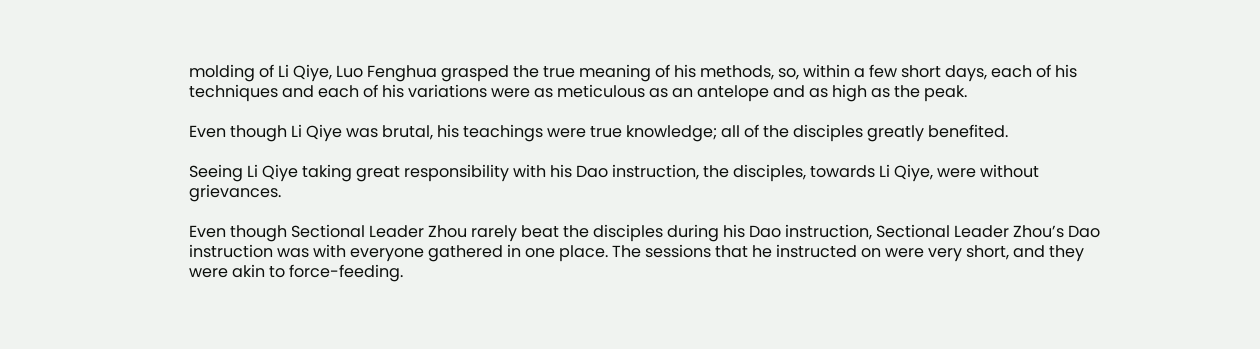molding of Li Qiye, Luo Fenghua grasped the true meaning of his methods, so, within a few short days, each of his techniques and each of his variations were as meticulous as an antelope and as high as the peak.

Even though Li Qiye was brutal, his teachings were true knowledge; all of the disciples greatly benefited.

Seeing Li Qiye taking great responsibility with his Dao instruction, the disciples, towards Li Qiye, were without grievances.

Even though Sectional Leader Zhou rarely beat the disciples during his Dao instruction, Sectional Leader Zhou’s Dao instruction was with everyone gathered in one place. The sessions that he instructed on were very short, and they were akin to force-feeding.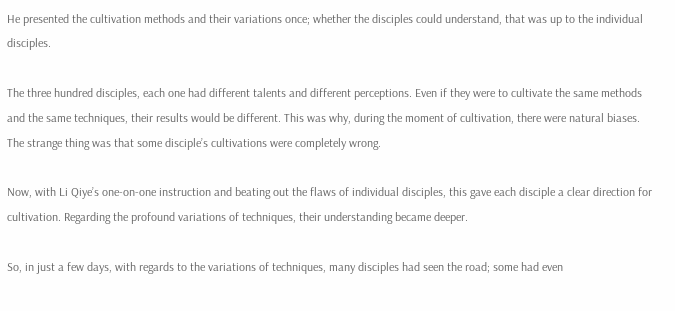He presented the cultivation methods and their variations once; whether the disciples could understand, that was up to the individual disciples.

The three hundred disciples, each one had different talents and different perceptions. Even if they were to cultivate the same methods and the same techniques, their results would be different. This was why, during the moment of cultivation, there were natural biases. The strange thing was that some disciple’s cultivations were completely wrong.

Now, with Li Qiye’s one-on-one instruction and beating out the flaws of individual disciples, this gave each disciple a clear direction for cultivation. Regarding the profound variations of techniques, their understanding became deeper.

So, in just a few days, with regards to the variations of techniques, many disciples had seen the road; some had even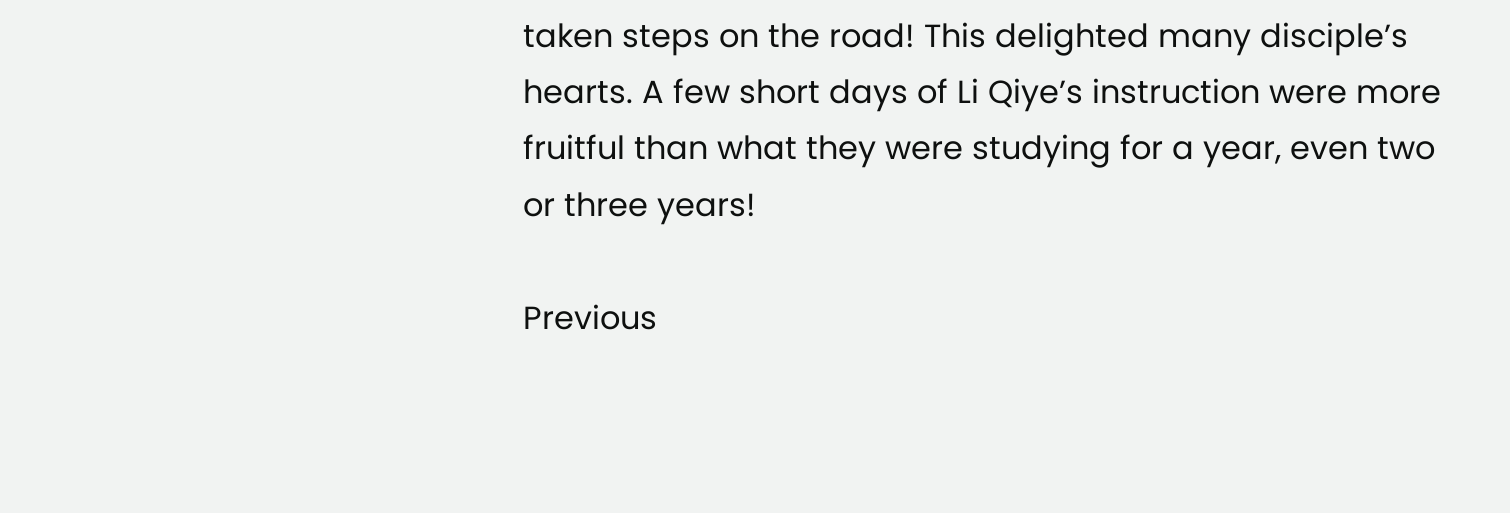taken steps on the road! This delighted many disciple’s hearts. A few short days of Li Qiye’s instruction were more fruitful than what they were studying for a year, even two or three years!

Previous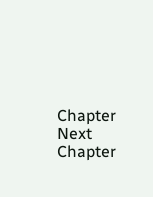Chapter Next Chapter